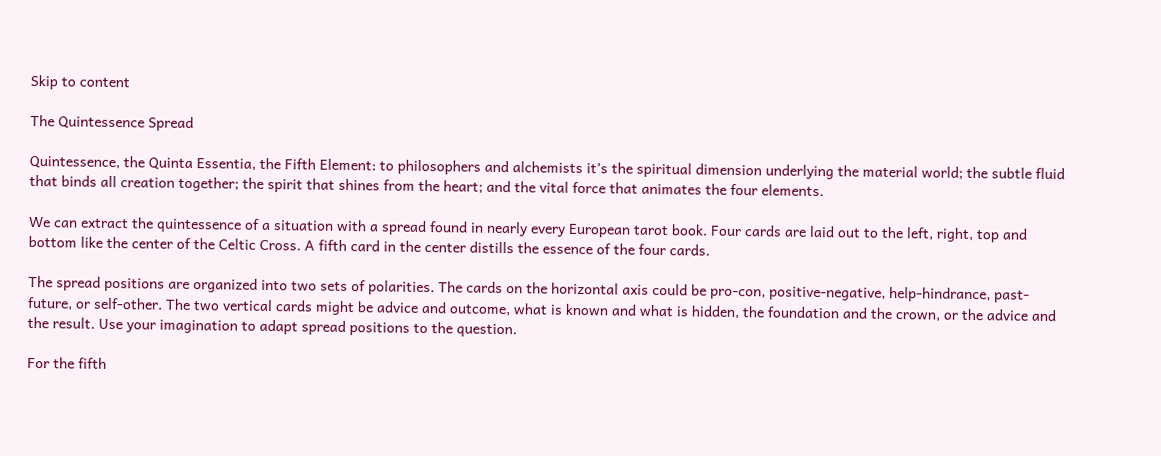Skip to content

The Quintessence Spread

Quintessence, the Quinta Essentia, the Fifth Element: to philosophers and alchemists it’s the spiritual dimension underlying the material world; the subtle fluid that binds all creation together; the spirit that shines from the heart; and the vital force that animates the four elements.

We can extract the quintessence of a situation with a spread found in nearly every European tarot book. Four cards are laid out to the left, right, top and bottom like the center of the Celtic Cross. A fifth card in the center distills the essence of the four cards.

The spread positions are organized into two sets of polarities. The cards on the horizontal axis could be pro-con, positive-negative, help-hindrance, past-future, or self-other. The two vertical cards might be advice and outcome, what is known and what is hidden, the foundation and the crown, or the advice and the result. Use your imagination to adapt spread positions to the question.

For the fifth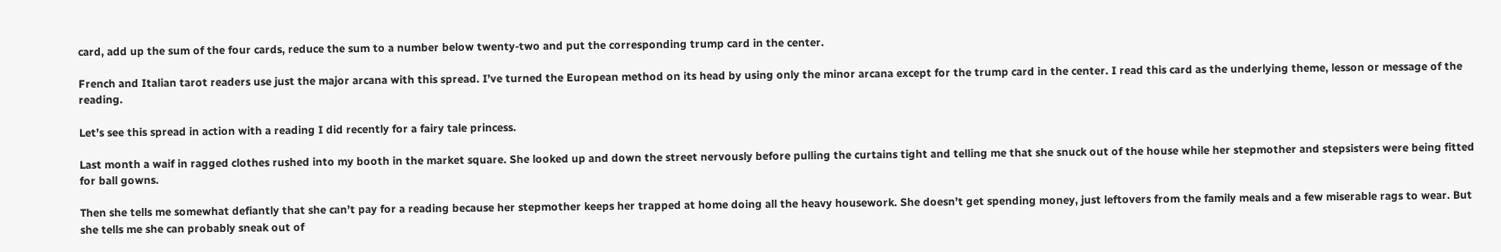card, add up the sum of the four cards, reduce the sum to a number below twenty-two and put the corresponding trump card in the center.

French and Italian tarot readers use just the major arcana with this spread. I’ve turned the European method on its head by using only the minor arcana except for the trump card in the center. I read this card as the underlying theme, lesson or message of the reading.

Let’s see this spread in action with a reading I did recently for a fairy tale princess.

Last month a waif in ragged clothes rushed into my booth in the market square. She looked up and down the street nervously before pulling the curtains tight and telling me that she snuck out of the house while her stepmother and stepsisters were being fitted for ball gowns.

Then she tells me somewhat defiantly that she can’t pay for a reading because her stepmother keeps her trapped at home doing all the heavy housework. She doesn’t get spending money, just leftovers from the family meals and a few miserable rags to wear. But she tells me she can probably sneak out of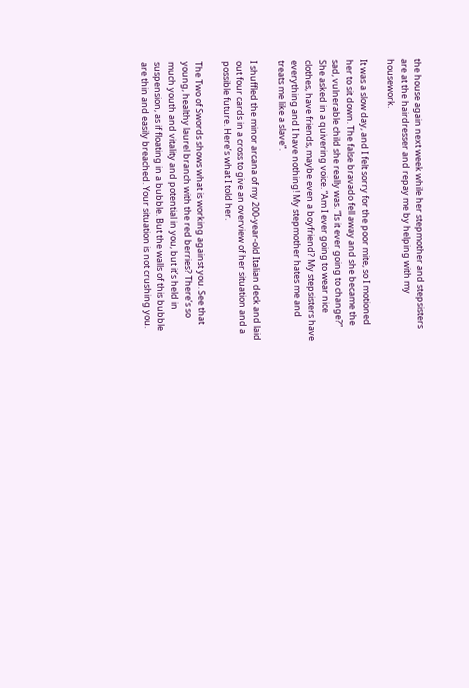the house again next week while her stepmother and stepsisters are at the hairdresser and repay me by helping with my housework.

It was a slow day, and I felt sorry for the poor mite, so I motioned her to sit down. The false bravado fell away and she became the sad, vulnerable child she really was. “Is it ever going to change?” She asked in a quivering voice. “Am I ever going to wear nice clothes, have friends, maybe even a boyfriend? My stepsisters have everything and I have nothing! My stepmother hates me and treats me like a slave”.

I shuffled the minor arcana of my 200-year-old Italian deck and laid out four cards in a cross to give an overview of her situation and a possible future. Here’s what I told her.

The Two of Swords shows what is working against you. See that young, healthy laurel branch with the red berries? There’s so much youth and vitality and potential in you, but it’s held in suspension, as if floating in a bubble. But the walls of this bubble are thin and easily breached. Your situation is not crushing you.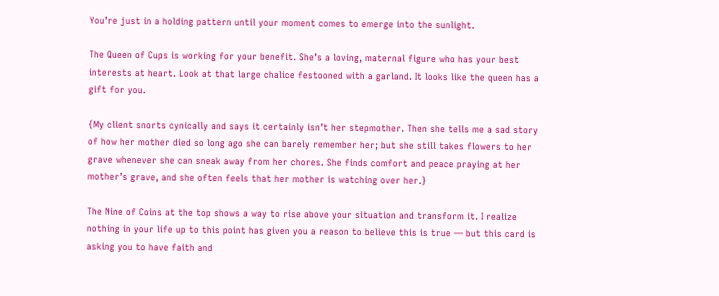You’re just in a holding pattern until your moment comes to emerge into the sunlight.

The Queen of Cups is working for your benefit. She’s a loving, maternal figure who has your best interests at heart. Look at that large chalice festooned with a garland. It looks like the queen has a gift for you.

{My client snorts cynically and says it certainly isn’t her stepmother. Then she tells me a sad story of how her mother died so long ago she can barely remember her; but she still takes flowers to her grave whenever she can sneak away from her chores. She finds comfort and peace praying at her mother’s grave, and she often feels that her mother is watching over her.}

The Nine of Coins at the top shows a way to rise above your situation and transform it. I realize nothing in your life up to this point has given you a reason to believe this is true — but this card is asking you to have faith and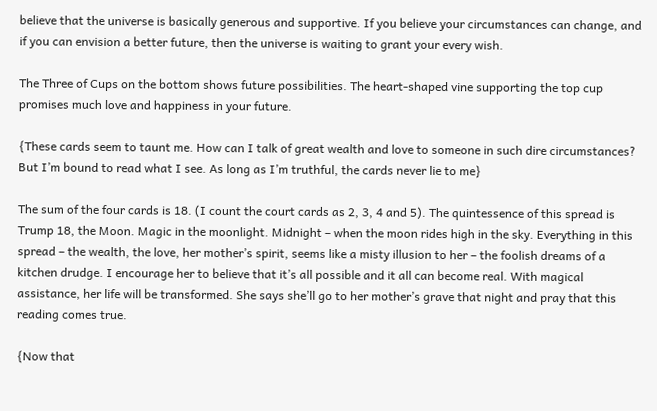believe that the universe is basically generous and supportive. If you believe your circumstances can change, and if you can envision a better future, then the universe is waiting to grant your every wish.

The Three of Cups on the bottom shows future possibilities. The heart-shaped vine supporting the top cup promises much love and happiness in your future.

{These cards seem to taunt me. How can I talk of great wealth and love to someone in such dire circumstances? But I’m bound to read what I see. As long as I’m truthful, the cards never lie to me}

The sum of the four cards is 18. (I count the court cards as 2, 3, 4 and 5). The quintessence of this spread is Trump 18, the Moon. Magic in the moonlight. Midnight – when the moon rides high in the sky. Everything in this spread – the wealth, the love, her mother’s spirit, seems like a misty illusion to her – the foolish dreams of a kitchen drudge. I encourage her to believe that it’s all possible and it all can become real. With magical assistance, her life will be transformed. She says she’ll go to her mother’s grave that night and pray that this reading comes true.

{Now that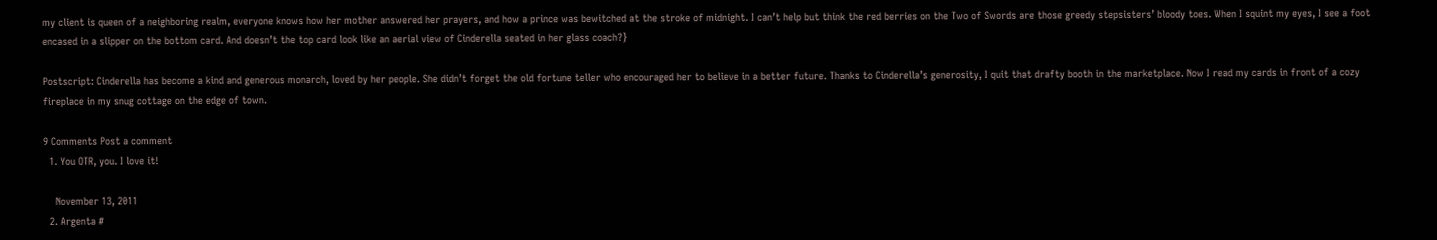my client is queen of a neighboring realm, everyone knows how her mother answered her prayers, and how a prince was bewitched at the stroke of midnight. I can’t help but think the red berries on the Two of Swords are those greedy stepsisters’ bloody toes. When I squint my eyes, I see a foot encased in a slipper on the bottom card. And doesn’t the top card look like an aerial view of Cinderella seated in her glass coach?}

Postscript: Cinderella has become a kind and generous monarch, loved by her people. She didn’t forget the old fortune teller who encouraged her to believe in a better future. Thanks to Cinderella’s generosity, I quit that drafty booth in the marketplace. Now I read my cards in front of a cozy fireplace in my snug cottage on the edge of town.

9 Comments Post a comment
  1. You OTR, you. I love it!

    November 13, 2011
  2. Argenta #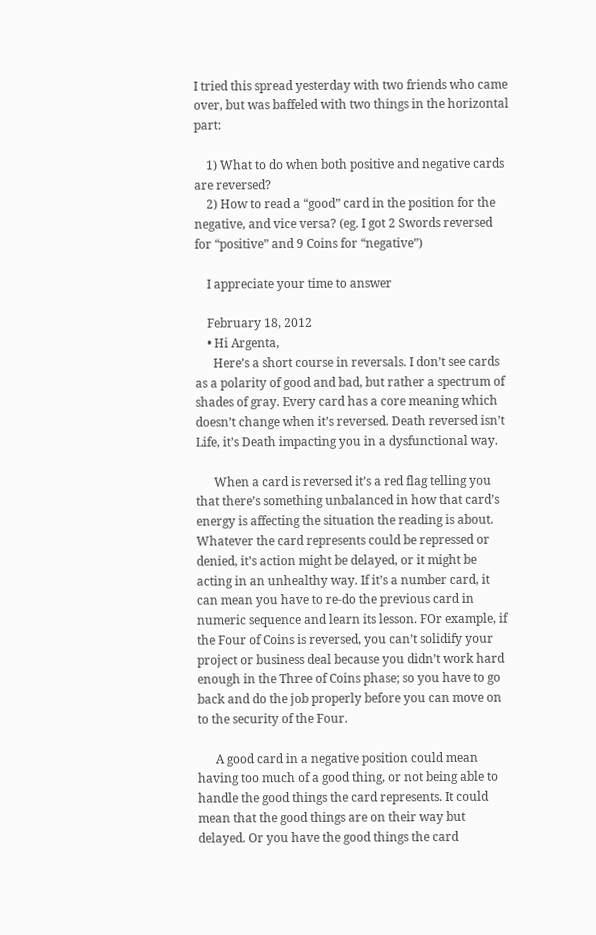I tried this spread yesterday with two friends who came over, but was baffeled with two things in the horizontal part:

    1) What to do when both positive and negative cards are reversed?
    2) How to read a “good” card in the position for the negative, and vice versa? (eg. I got 2 Swords reversed for “positive” and 9 Coins for “negative”)

    I appreciate your time to answer

    February 18, 2012
    • Hi Argenta,
      Here’s a short course in reversals. I don’t see cards as a polarity of good and bad, but rather a spectrum of shades of gray. Every card has a core meaning which doesn’t change when it’s reversed. Death reversed isn’t Life, it’s Death impacting you in a dysfunctional way.

      When a card is reversed it’s a red flag telling you that there’s something unbalanced in how that card’s energy is affecting the situation the reading is about. Whatever the card represents could be repressed or denied, it’s action might be delayed, or it might be acting in an unhealthy way. If it’s a number card, it can mean you have to re-do the previous card in numeric sequence and learn its lesson. FOr example, if the Four of Coins is reversed, you can’t solidify your project or business deal because you didn’t work hard enough in the Three of Coins phase; so you have to go back and do the job properly before you can move on to the security of the Four.

      A good card in a negative position could mean having too much of a good thing, or not being able to handle the good things the card represents. It could mean that the good things are on their way but delayed. Or you have the good things the card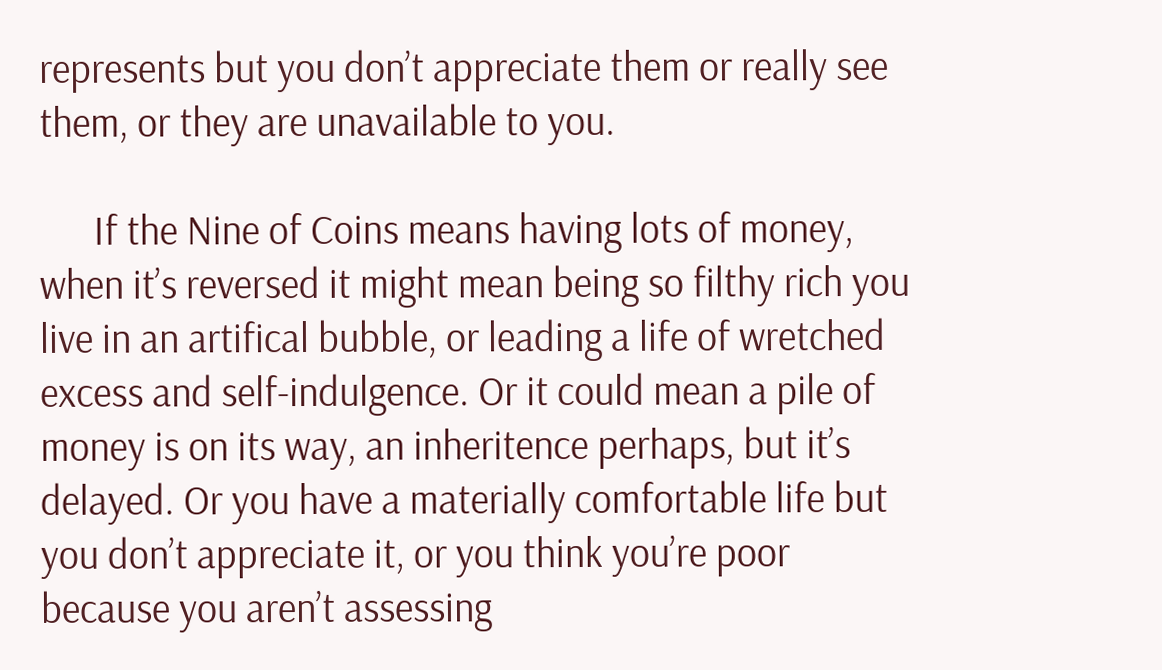represents but you don’t appreciate them or really see them, or they are unavailable to you.

      If the Nine of Coins means having lots of money, when it’s reversed it might mean being so filthy rich you live in an artifical bubble, or leading a life of wretched excess and self-indulgence. Or it could mean a pile of money is on its way, an inheritence perhaps, but it’s delayed. Or you have a materially comfortable life but you don’t appreciate it, or you think you’re poor because you aren’t assessing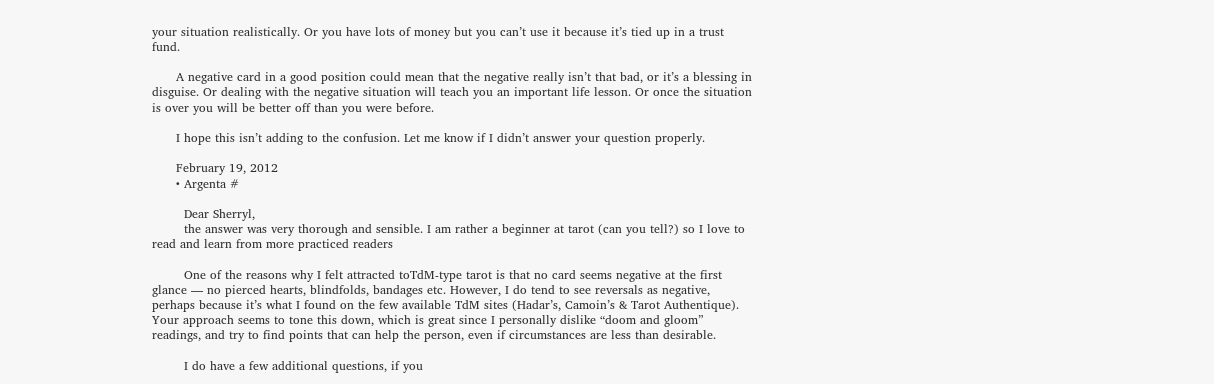your situation realistically. Or you have lots of money but you can’t use it because it’s tied up in a trust fund.

      A negative card in a good position could mean that the negative really isn’t that bad, or it’s a blessing in disguise. Or dealing with the negative situation will teach you an important life lesson. Or once the situation is over you will be better off than you were before.

      I hope this isn’t adding to the confusion. Let me know if I didn’t answer your question properly.

      February 19, 2012
      • Argenta #

        Dear Sherryl,
        the answer was very thorough and sensible. I am rather a beginner at tarot (can you tell?) so I love to read and learn from more practiced readers

        One of the reasons why I felt attracted toTdM-type tarot is that no card seems negative at the first glance — no pierced hearts, blindfolds, bandages etc. However, I do tend to see reversals as negative, perhaps because it’s what I found on the few available TdM sites (Hadar’s, Camoin’s & Tarot Authentique). Your approach seems to tone this down, which is great since I personally dislike “doom and gloom” readings, and try to find points that can help the person, even if circumstances are less than desirable.

        I do have a few additional questions, if you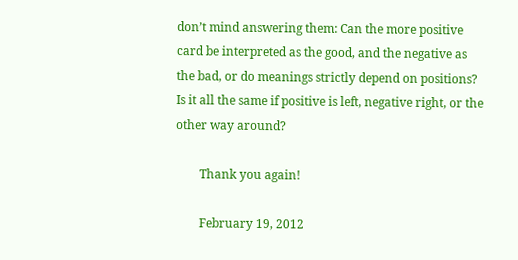don’t mind answering them: Can the more positive card be interpreted as the good, and the negative as the bad, or do meanings strictly depend on positions? Is it all the same if positive is left, negative right, or the other way around?

        Thank you again!

        February 19, 2012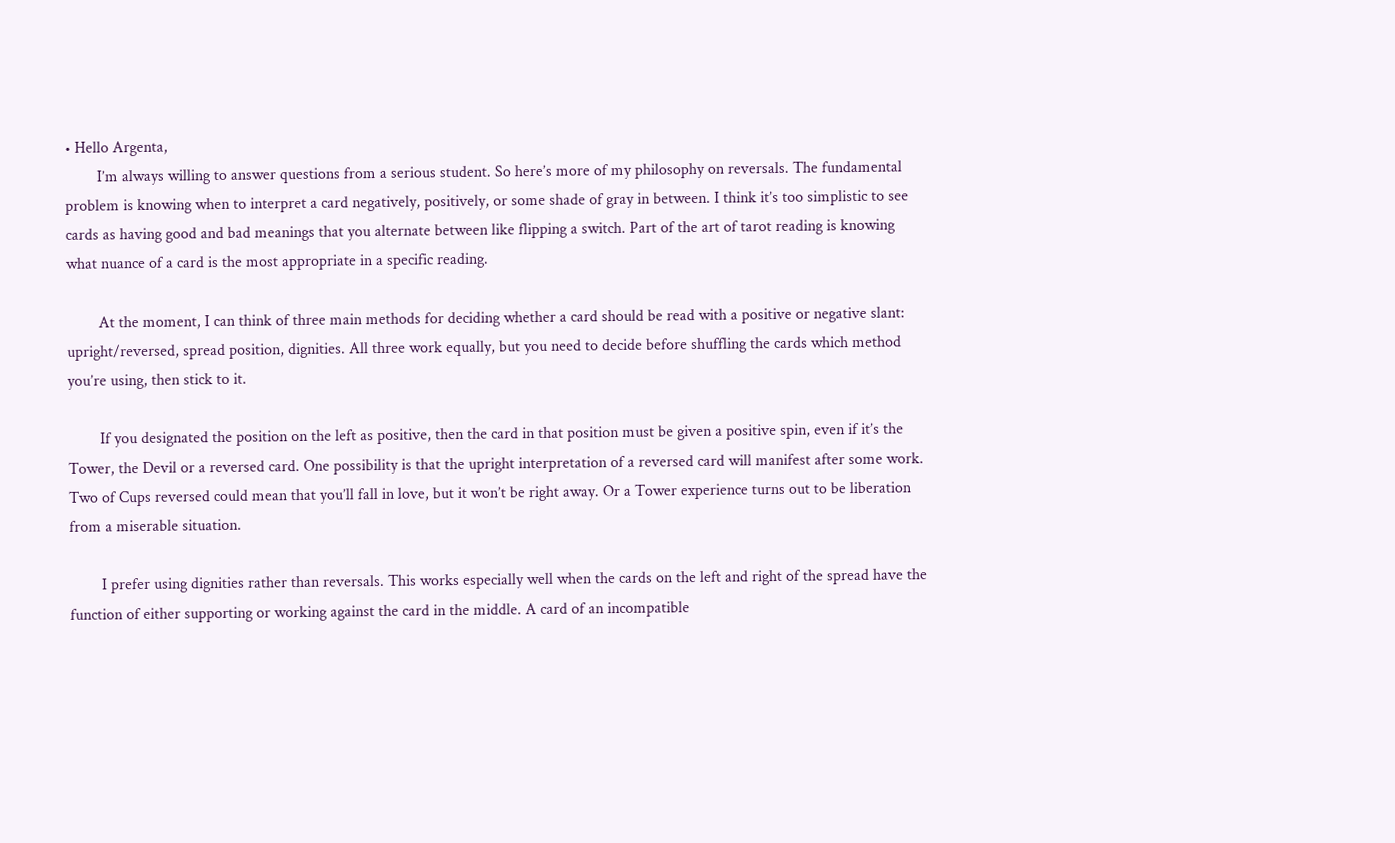• Hello Argenta,
        I’m always willing to answer questions from a serious student. So here’s more of my philosophy on reversals. The fundamental problem is knowing when to interpret a card negatively, positively, or some shade of gray in between. I think it’s too simplistic to see cards as having good and bad meanings that you alternate between like flipping a switch. Part of the art of tarot reading is knowing what nuance of a card is the most appropriate in a specific reading.

        At the moment, I can think of three main methods for deciding whether a card should be read with a positive or negative slant: upright/reversed, spread position, dignities. All three work equally, but you need to decide before shuffling the cards which method you’re using, then stick to it.

        If you designated the position on the left as positive, then the card in that position must be given a positive spin, even if it’s the Tower, the Devil or a reversed card. One possibility is that the upright interpretation of a reversed card will manifest after some work. Two of Cups reversed could mean that you’ll fall in love, but it won’t be right away. Or a Tower experience turns out to be liberation from a miserable situation.

        I prefer using dignities rather than reversals. This works especially well when the cards on the left and right of the spread have the function of either supporting or working against the card in the middle. A card of an incompatible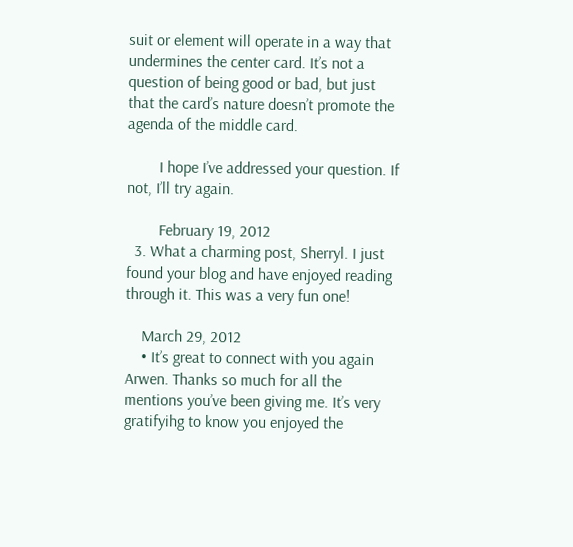suit or element will operate in a way that undermines the center card. It’s not a question of being good or bad, but just that the card’s nature doesn’t promote the agenda of the middle card.

        I hope I’ve addressed your question. If not, I’ll try again.

        February 19, 2012
  3. What a charming post, Sherryl. I just found your blog and have enjoyed reading through it. This was a very fun one!

    March 29, 2012
    • It’s great to connect with you again Arwen. Thanks so much for all the mentions you’ve been giving me. It’s very gratifyihg to know you enjoyed the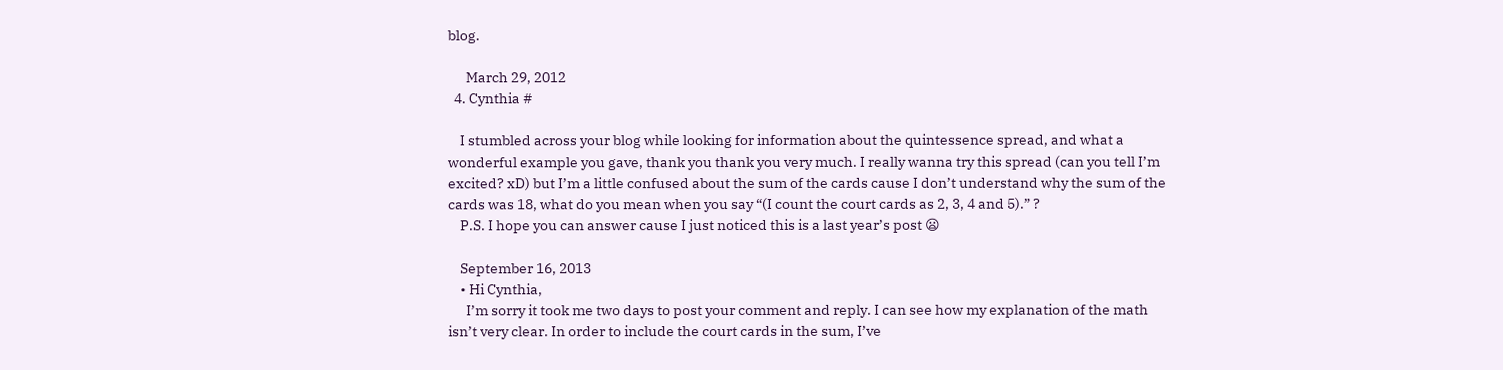blog.

      March 29, 2012
  4. Cynthia #

    I stumbled across your blog while looking for information about the quintessence spread, and what a wonderful example you gave, thank you thank you very much. I really wanna try this spread (can you tell I’m excited? xD) but I’m a little confused about the sum of the cards cause I don’t understand why the sum of the cards was 18, what do you mean when you say “(I count the court cards as 2, 3, 4 and 5).” ?
    P.S. I hope you can answer cause I just noticed this is a last year’s post 😦

    September 16, 2013
    • Hi Cynthia,
      I’m sorry it took me two days to post your comment and reply. I can see how my explanation of the math isn’t very clear. In order to include the court cards in the sum, I’ve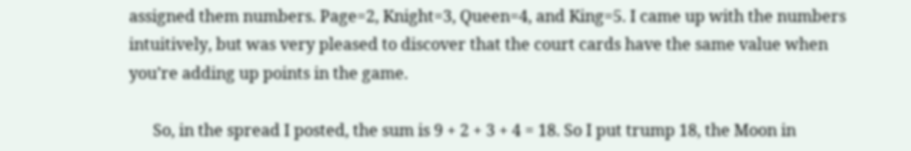assigned them numbers. Page=2, Knight=3, Queen=4, and King=5. I came up with the numbers intuitively, but was very pleased to discover that the court cards have the same value when you’re adding up points in the game.

      So, in the spread I posted, the sum is 9 + 2 + 3 + 4 = 18. So I put trump 18, the Moon in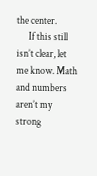the center.
      If this still isn’t clear, let me know. Math and numbers aren’t my strong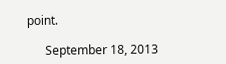point.

      September 18, 2013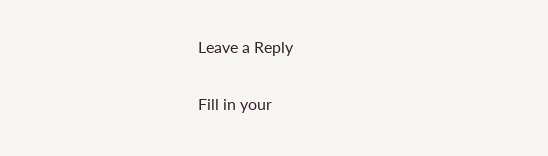Leave a Reply

Fill in your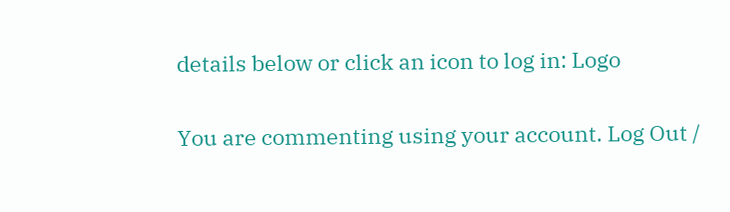details below or click an icon to log in: Logo

You are commenting using your account. Log Out /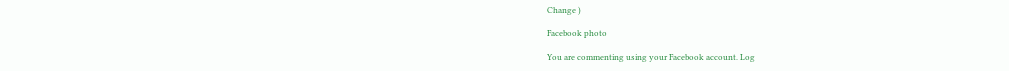Change )

Facebook photo

You are commenting using your Facebook account. Log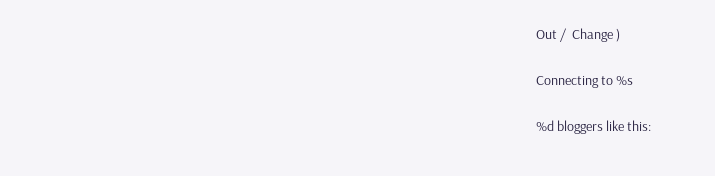Out /  Change )

Connecting to %s

%d bloggers like this: